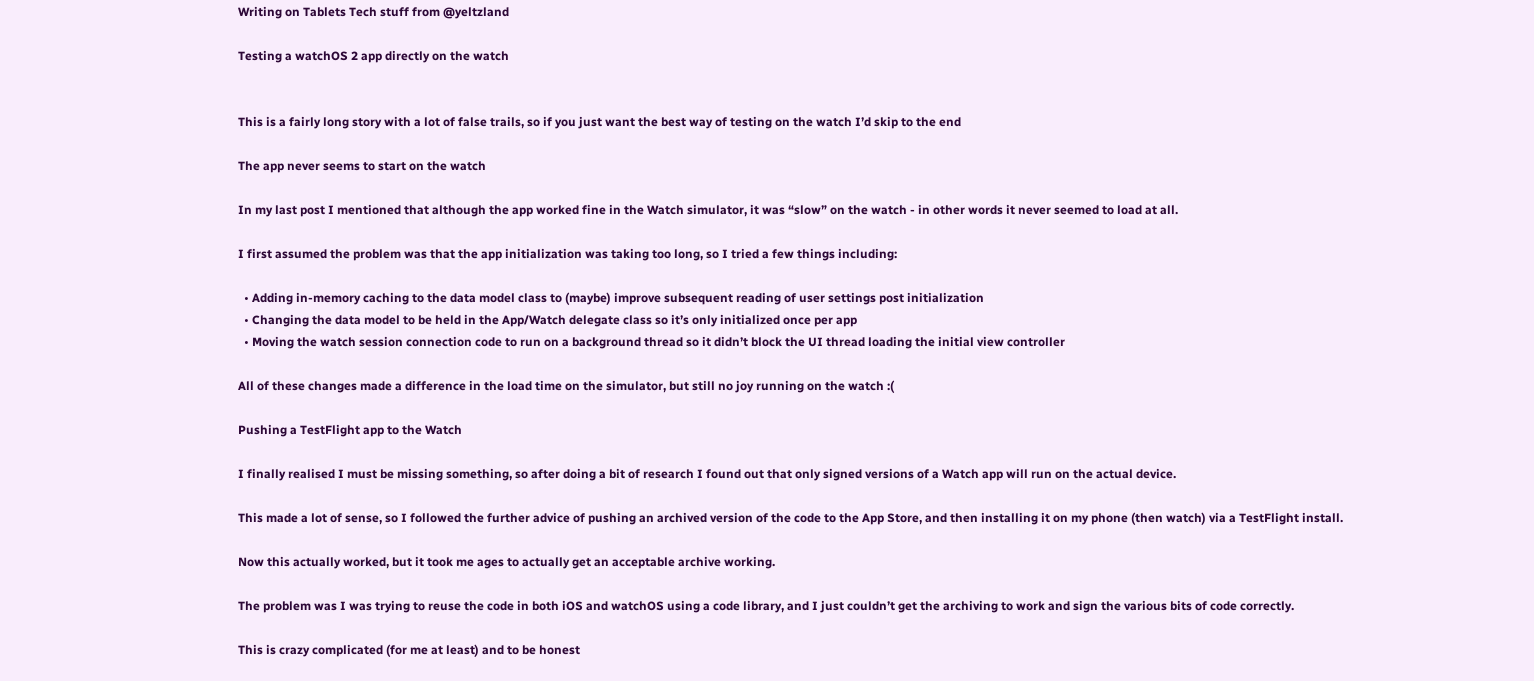Writing on Tablets Tech stuff from @yeltzland

Testing a watchOS 2 app directly on the watch


This is a fairly long story with a lot of false trails, so if you just want the best way of testing on the watch I’d skip to the end

The app never seems to start on the watch

In my last post I mentioned that although the app worked fine in the Watch simulator, it was “slow” on the watch - in other words it never seemed to load at all.

I first assumed the problem was that the app initialization was taking too long, so I tried a few things including:

  • Adding in-memory caching to the data model class to (maybe) improve subsequent reading of user settings post initialization
  • Changing the data model to be held in the App/Watch delegate class so it’s only initialized once per app
  • Moving the watch session connection code to run on a background thread so it didn’t block the UI thread loading the initial view controller

All of these changes made a difference in the load time on the simulator, but still no joy running on the watch :(

Pushing a TestFlight app to the Watch

I finally realised I must be missing something, so after doing a bit of research I found out that only signed versions of a Watch app will run on the actual device.

This made a lot of sense, so I followed the further advice of pushing an archived version of the code to the App Store, and then installing it on my phone (then watch) via a TestFlight install.

Now this actually worked, but it took me ages to actually get an acceptable archive working.

The problem was I was trying to reuse the code in both iOS and watchOS using a code library, and I just couldn’t get the archiving to work and sign the various bits of code correctly.

This is crazy complicated (for me at least) and to be honest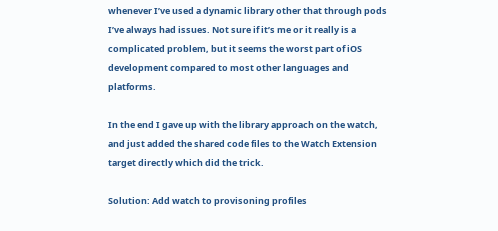whenever I’ve used a dynamic library other that through pods I’ve always had issues. Not sure if it’s me or it really is a complicated problem, but it seems the worst part of iOS development compared to most other languages and platforms.

In the end I gave up with the library approach on the watch, and just added the shared code files to the Watch Extension target directly which did the trick.

Solution: Add watch to provisoning profiles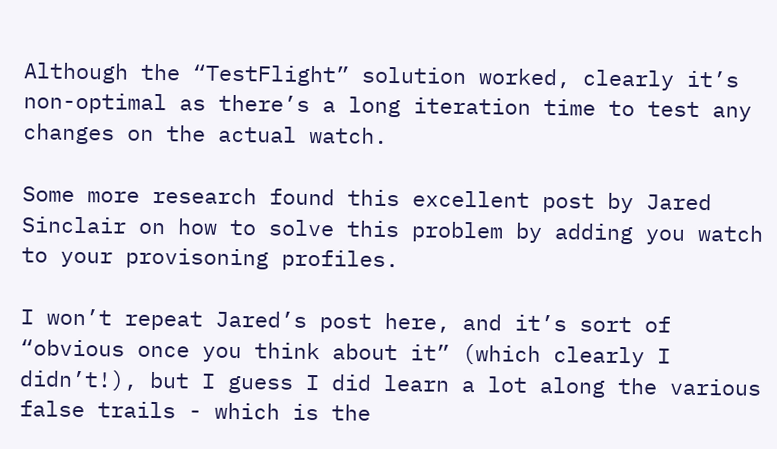Although the “TestFlight” solution worked, clearly it’s non-optimal as there’s a long iteration time to test any changes on the actual watch.

Some more research found this excellent post by Jared Sinclair on how to solve this problem by adding you watch to your provisoning profiles.

I won’t repeat Jared’s post here, and it’s sort of “obvious once you think about it” (which clearly I didn’t!), but I guess I did learn a lot along the various false trails - which is the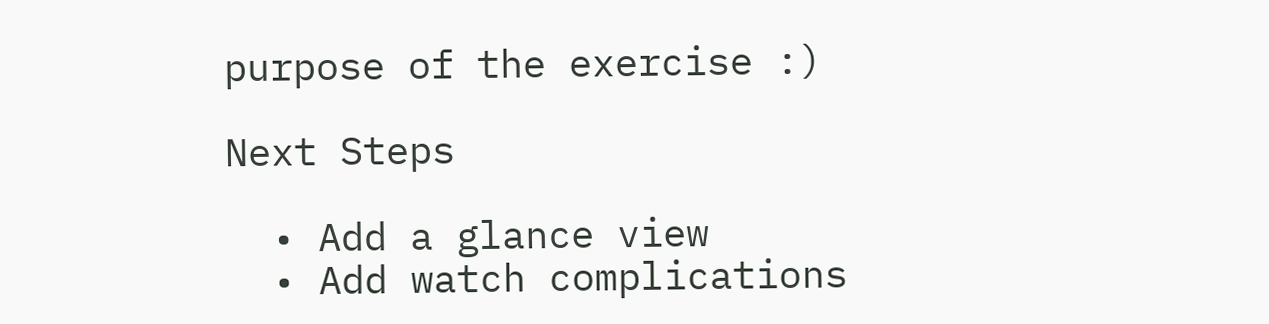purpose of the exercise :)

Next Steps

  • Add a glance view
  • Add watch complications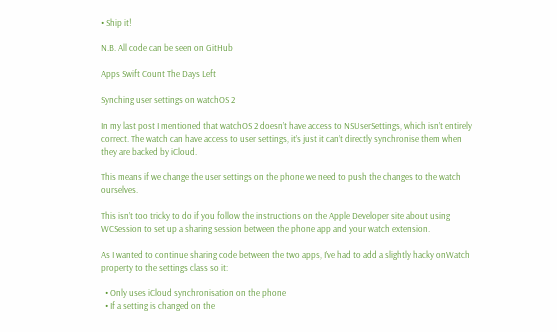• Ship it!

N.B. All code can be seen on GitHub

Apps Swift Count The Days Left

Synching user settings on watchOS 2

In my last post I mentioned that watchOS 2 doesn’t have access to NSUserSettings, which isn’t entirely correct. The watch can have access to user settings, it’s just it can’t directly synchronise them when they are backed by iCloud.

This means if we change the user settings on the phone we need to push the changes to the watch ourselves.

This isn’t too tricky to do if you follow the instructions on the Apple Developer site about using WCSession to set up a sharing session between the phone app and your watch extension.

As I wanted to continue sharing code between the two apps, I’ve had to add a slightly hacky onWatch property to the settings class so it:

  • Only uses iCloud synchronisation on the phone
  • If a setting is changed on the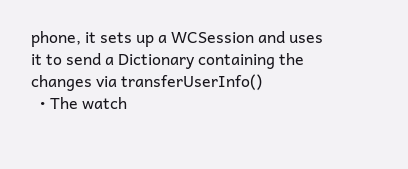phone, it sets up a WCSession and uses it to send a Dictionary containing the changes via transferUserInfo()
  • The watch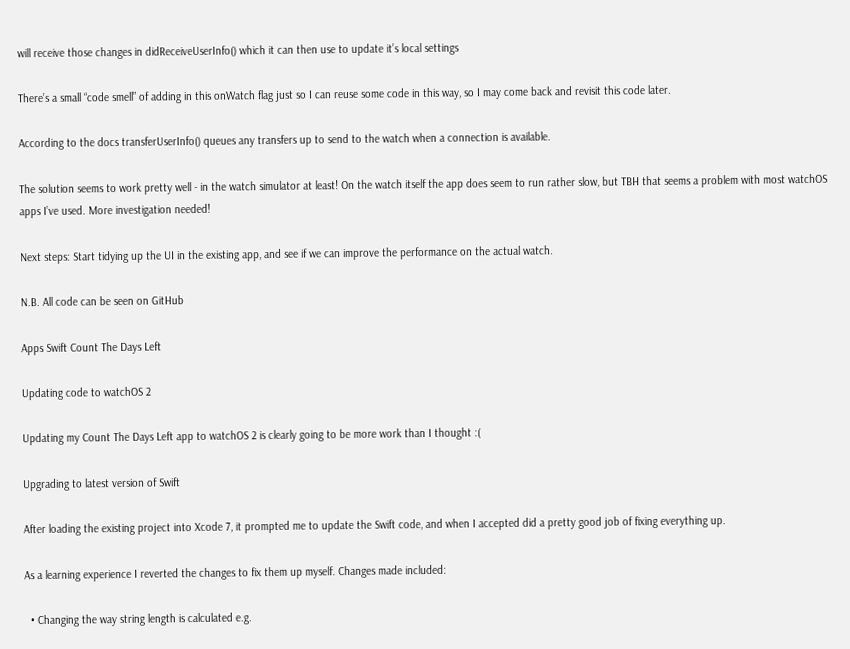will receive those changes in didReceiveUserInfo() which it can then use to update it’s local settings

There’s a small “code smell” of adding in this onWatch flag just so I can reuse some code in this way, so I may come back and revisit this code later.

According to the docs transferUserInfo() queues any transfers up to send to the watch when a connection is available.

The solution seems to work pretty well - in the watch simulator at least! On the watch itself the app does seem to run rather slow, but TBH that seems a problem with most watchOS apps I’ve used. More investigation needed!

Next steps: Start tidying up the UI in the existing app, and see if we can improve the performance on the actual watch.

N.B. All code can be seen on GitHub

Apps Swift Count The Days Left

Updating code to watchOS 2

Updating my Count The Days Left app to watchOS 2 is clearly going to be more work than I thought :(

Upgrading to latest version of Swift

After loading the existing project into Xcode 7, it prompted me to update the Swift code, and when I accepted did a pretty good job of fixing everything up.

As a learning experience I reverted the changes to fix them up myself. Changes made included:

  • Changing the way string length is calculated e.g.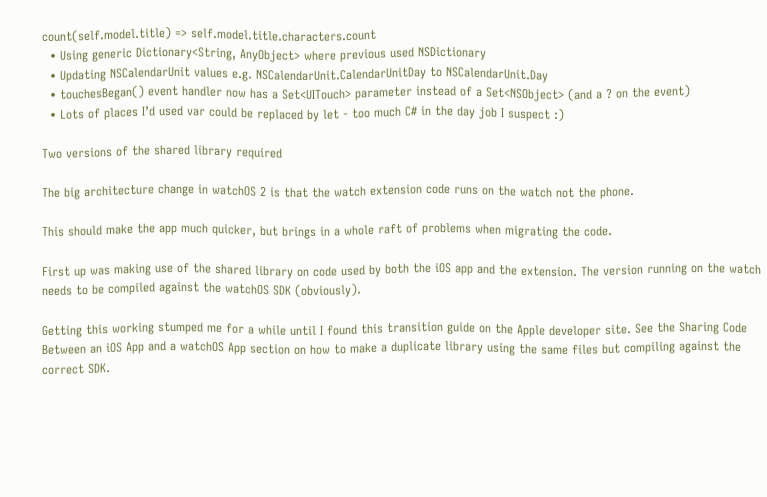count(self.model.title) => self.model.title.characters.count
  • Using generic Dictionary<String, AnyObject> where previous used NSDictionary
  • Updating NSCalendarUnit values e.g. NSCalendarUnit.CalendarUnitDay to NSCalendarUnit.Day
  • touchesBegan() event handler now has a Set<UITouch> parameter instead of a Set<NSObject> (and a ? on the event)
  • Lots of places I’d used var could be replaced by let - too much C# in the day job I suspect :)

Two versions of the shared library required

The big architecture change in watchOS 2 is that the watch extension code runs on the watch not the phone.

This should make the app much quicker, but brings in a whole raft of problems when migrating the code.

First up was making use of the shared library on code used by both the iOS app and the extension. The version running on the watch needs to be compiled against the watchOS SDK (obviously).

Getting this working stumped me for a while until I found this transition guide on the Apple developer site. See the Sharing Code Between an iOS App and a watchOS App section on how to make a duplicate library using the same files but compiling against the correct SDK.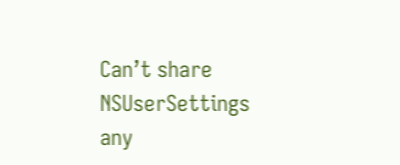Can’t share NSUserSettings any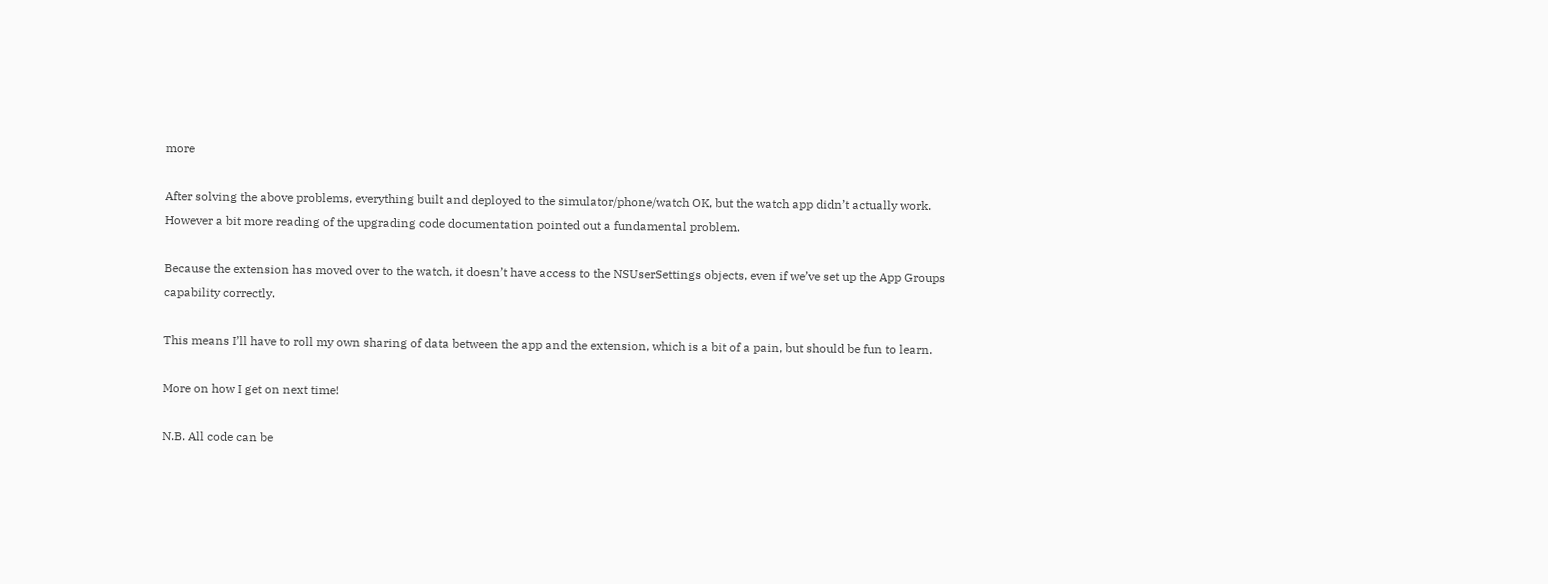more

After solving the above problems, everything built and deployed to the simulator/phone/watch OK, but the watch app didn’t actually work. However a bit more reading of the upgrading code documentation pointed out a fundamental problem.

Because the extension has moved over to the watch, it doesn’t have access to the NSUserSettings objects, even if we’ve set up the App Groups capability correctly.

This means I’ll have to roll my own sharing of data between the app and the extension, which is a bit of a pain, but should be fun to learn.

More on how I get on next time!

N.B. All code can be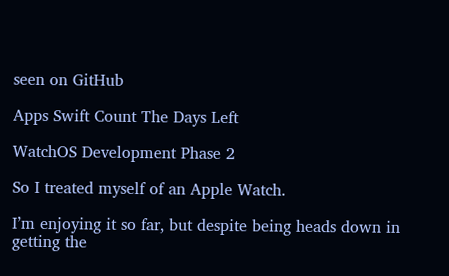seen on GitHub

Apps Swift Count The Days Left

WatchOS Development Phase 2

So I treated myself of an Apple Watch.

I’m enjoying it so far, but despite being heads down in getting the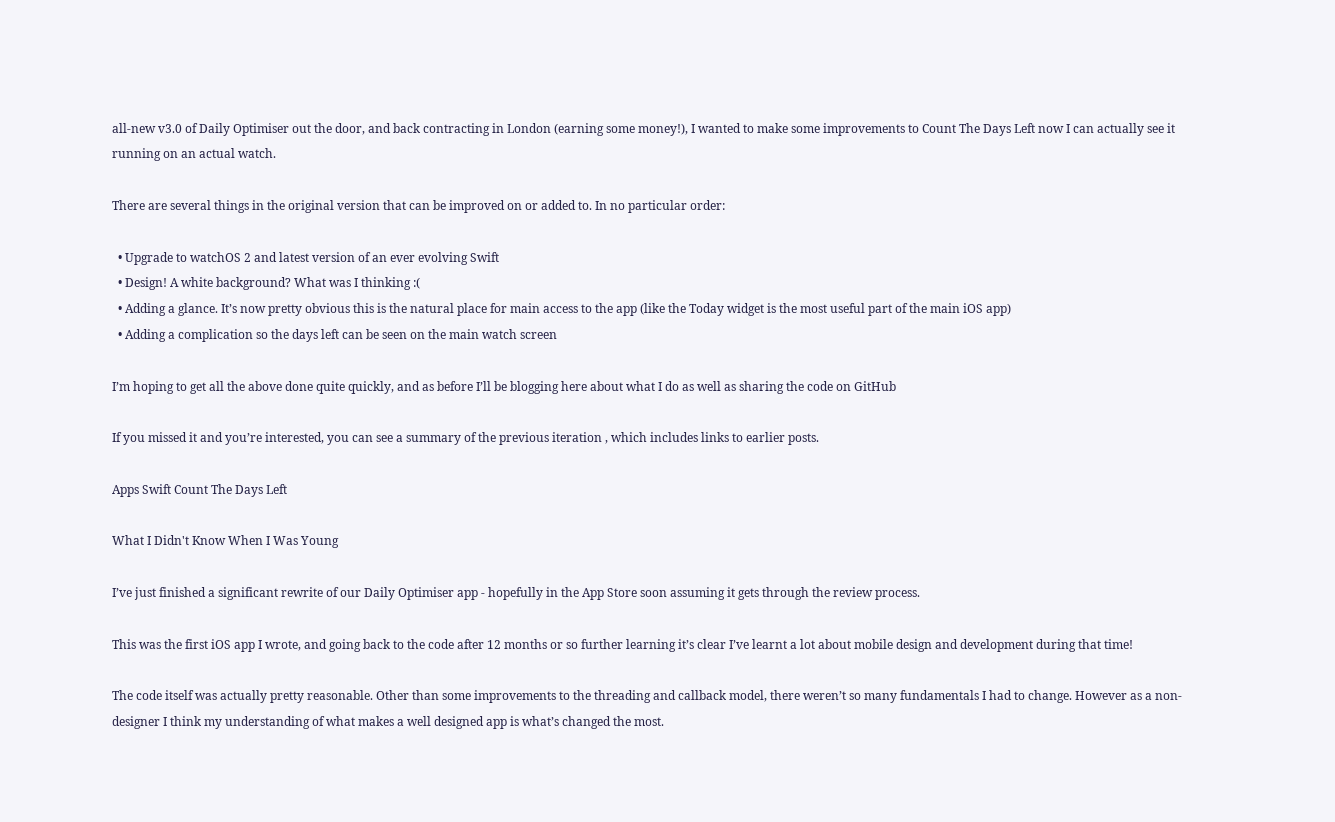all-new v3.0 of Daily Optimiser out the door, and back contracting in London (earning some money!), I wanted to make some improvements to Count The Days Left now I can actually see it running on an actual watch.

There are several things in the original version that can be improved on or added to. In no particular order:

  • Upgrade to watchOS 2 and latest version of an ever evolving Swift
  • Design! A white background? What was I thinking :(
  • Adding a glance. It’s now pretty obvious this is the natural place for main access to the app (like the Today widget is the most useful part of the main iOS app)
  • Adding a complication so the days left can be seen on the main watch screen

I’m hoping to get all the above done quite quickly, and as before I’ll be blogging here about what I do as well as sharing the code on GitHub

If you missed it and you’re interested, you can see a summary of the previous iteration , which includes links to earlier posts.

Apps Swift Count The Days Left

What I Didn't Know When I Was Young

I’ve just finished a significant rewrite of our Daily Optimiser app - hopefully in the App Store soon assuming it gets through the review process.

This was the first iOS app I wrote, and going back to the code after 12 months or so further learning it’s clear I’ve learnt a lot about mobile design and development during that time!

The code itself was actually pretty reasonable. Other than some improvements to the threading and callback model, there weren’t so many fundamentals I had to change. However as a non-designer I think my understanding of what makes a well designed app is what’s changed the most.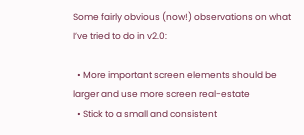Some fairly obvious (now!) observations on what I’ve tried to do in v2.0:

  • More important screen elements should be larger and use more screen real-estate
  • Stick to a small and consistent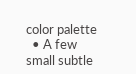color palette
  • A few small subtle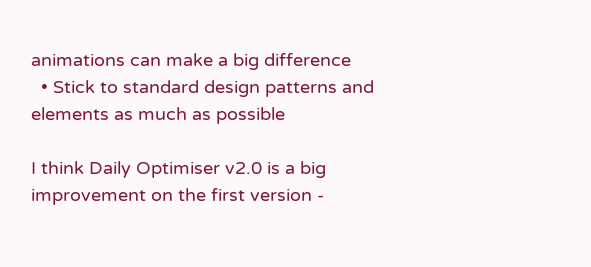animations can make a big difference
  • Stick to standard design patterns and elements as much as possible

I think Daily Optimiser v2.0 is a big improvement on the first version -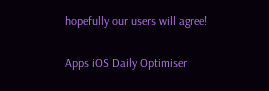hopefully our users will agree!

Apps iOS Daily Optimiser